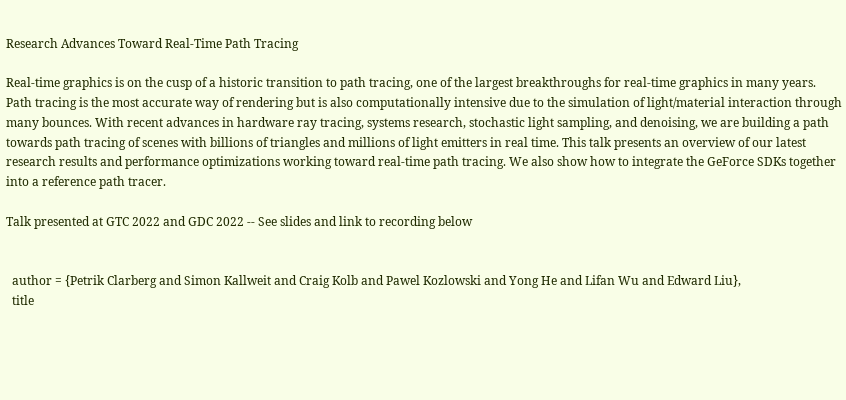Research Advances Toward Real-Time Path Tracing

Real-time graphics is on the cusp of a historic transition to path tracing, one of the largest breakthroughs for real-time graphics in many years. Path tracing is the most accurate way of rendering but is also computationally intensive due to the simulation of light/material interaction through many bounces. With recent advances in hardware ray tracing, systems research, stochastic light sampling, and denoising, we are building a path towards path tracing of scenes with billions of triangles and millions of light emitters in real time. This talk presents an overview of our latest research results and performance optimizations working toward real-time path tracing. We also show how to integrate the GeForce SDKs together into a reference path tracer.

Talk presented at GTC 2022 and GDC 2022 -- See slides and link to recording below


  author = {Petrik Clarberg and Simon Kallweit and Craig Kolb and Pawel Kozlowski and Yong He and Lifan Wu and Edward Liu},
  title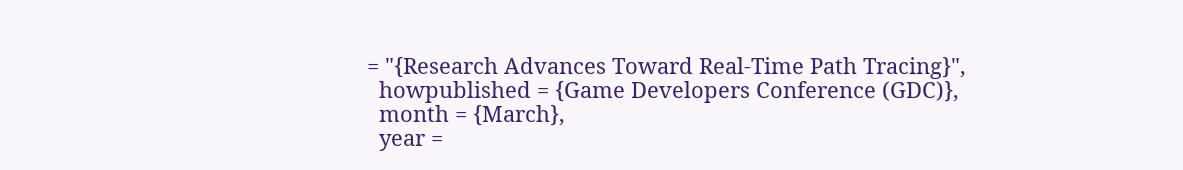= "{Research Advances Toward Real-Time Path Tracing}",
  howpublished = {Game Developers Conference (GDC)},
  month = {March},
  year =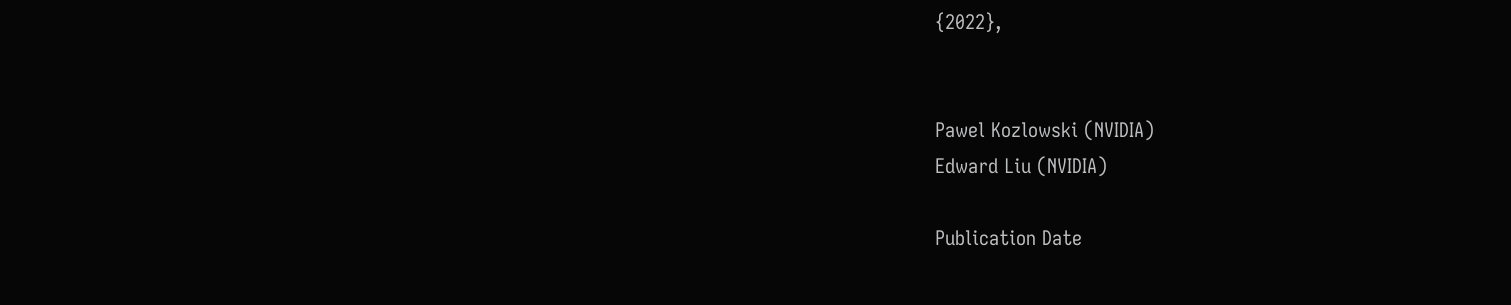{2022},


Pawel Kozlowski (NVIDIA)
Edward Liu (NVIDIA)

Publication Date